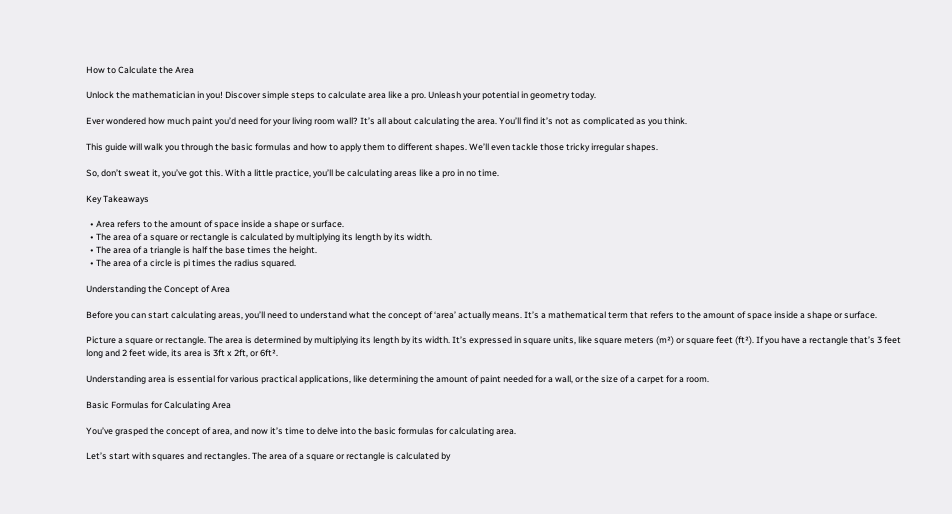How to Calculate the Area

Unlock the mathematician in you! Discover simple steps to calculate area like a pro. Unleash your potential in geometry today.

Ever wondered how much paint you’d need for your living room wall? It’s all about calculating the area. You’ll find it’s not as complicated as you think.

This guide will walk you through the basic formulas and how to apply them to different shapes. We’ll even tackle those tricky irregular shapes.

So, don’t sweat it, you’ve got this. With a little practice, you’ll be calculating areas like a pro in no time.

Key Takeaways

  • Area refers to the amount of space inside a shape or surface.
  • The area of a square or rectangle is calculated by multiplying its length by its width.
  • The area of a triangle is half the base times the height.
  • The area of a circle is pi times the radius squared.

Understanding the Concept of Area

Before you can start calculating areas, you’ll need to understand what the concept of ‘area’ actually means. It’s a mathematical term that refers to the amount of space inside a shape or surface.

Picture a square or rectangle. The area is determined by multiplying its length by its width. It’s expressed in square units, like square meters (m²) or square feet (ft²). If you have a rectangle that’s 3 feet long and 2 feet wide, its area is 3ft x 2ft, or 6ft².

Understanding area is essential for various practical applications, like determining the amount of paint needed for a wall, or the size of a carpet for a room.

Basic Formulas for Calculating Area

You’ve grasped the concept of area, and now it’s time to delve into the basic formulas for calculating area.

Let’s start with squares and rectangles. The area of a square or rectangle is calculated by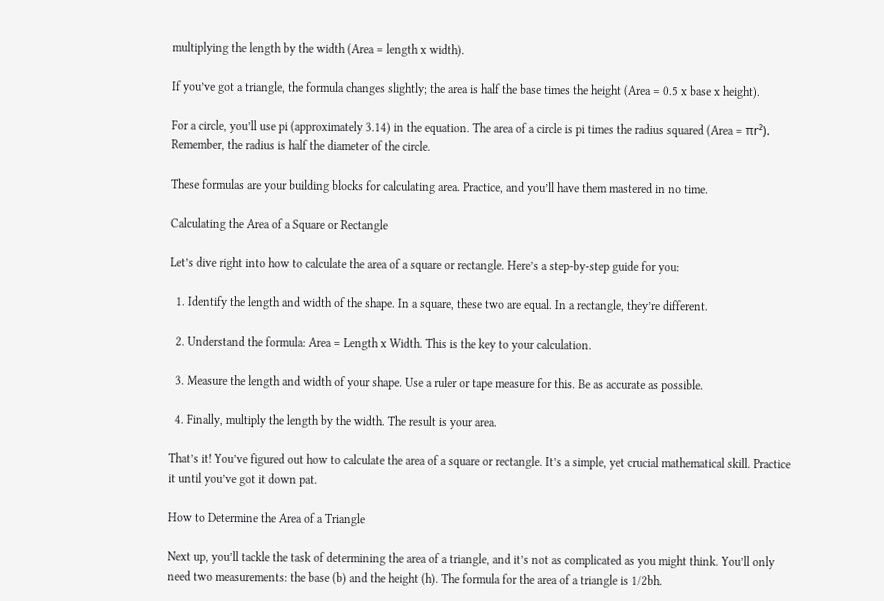multiplying the length by the width (Area = length x width).

If you’ve got a triangle, the formula changes slightly; the area is half the base times the height (Area = 0.5 x base x height).

For a circle, you’ll use pi (approximately 3.14) in the equation. The area of a circle is pi times the radius squared (Area = πr²). Remember, the radius is half the diameter of the circle.

These formulas are your building blocks for calculating area. Practice, and you’ll have them mastered in no time.

Calculating the Area of a Square or Rectangle

Let’s dive right into how to calculate the area of a square or rectangle. Here’s a step-by-step guide for you:

  1. Identify the length and width of the shape. In a square, these two are equal. In a rectangle, they’re different.

  2. Understand the formula: Area = Length x Width. This is the key to your calculation.

  3. Measure the length and width of your shape. Use a ruler or tape measure for this. Be as accurate as possible.

  4. Finally, multiply the length by the width. The result is your area.

That’s it! You’ve figured out how to calculate the area of a square or rectangle. It’s a simple, yet crucial mathematical skill. Practice it until you’ve got it down pat.

How to Determine the Area of a Triangle

Next up, you’ll tackle the task of determining the area of a triangle, and it’s not as complicated as you might think. You’ll only need two measurements: the base (b) and the height (h). The formula for the area of a triangle is 1/2bh.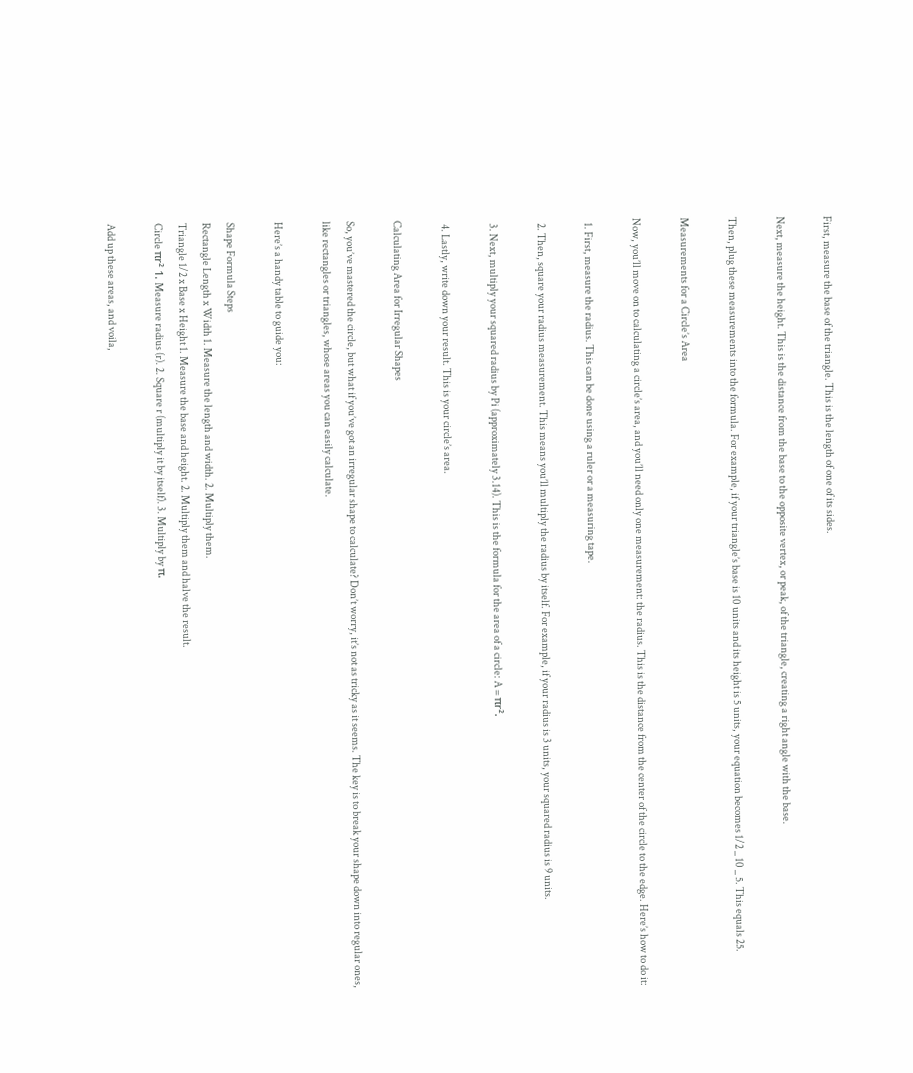First, measure the base of the triangle. This is the length of one of its sides.

Next, measure the height. This is the distance from the base to the opposite vertex, or peak, of the triangle, creating a right angle with the base.

Then, plug these measurements into the formula. For example, if your triangle’s base is 10 units and its height is 5 units, your equation becomes 1/2 _ 10 _ 5. This equals 25.

Measurements for a Circle’s Area

Now, you’ll move on to calculating a circle’s area, and you’ll need only one measurement: the radius. This is the distance from the center of the circle to the edge. Here’s how to do it:

  1. First, measure the radius. This can be done using a ruler or a measuring tape.

  2. Then, square your radius measurement. This means you’ll multiply the radius by itself. For example, if your radius is 3 units, your squared radius is 9 units.

  3. Next, multiply your squared radius by Pi (approximately 3.14). This is the formula for the area of a circle: A = πr².

  4. Lastly, write down your result. This is your circle’s area.

Calculating Area for Irregular Shapes

So, you’ve mastered the circle, but what if you’ve got an irregular shape to calculate? Don’t worry, it’s not as tricky as it seems. The key is to break your shape down into regular ones, like rectangles or triangles, whose areas you can easily calculate.

Here’s a handy table to guide you:

Shape Formula Steps
Rectangle Length x Width 1. Measure the length and width. 2. Multiply them.
Triangle 1/2 x Base x Height 1. Measure the base and height. 2. Multiply them and halve the result.
Circle πr² 1. Measure radius (r). 2. Square r (multiply it by itself). 3. Multiply by π.

Add up these areas, and voila,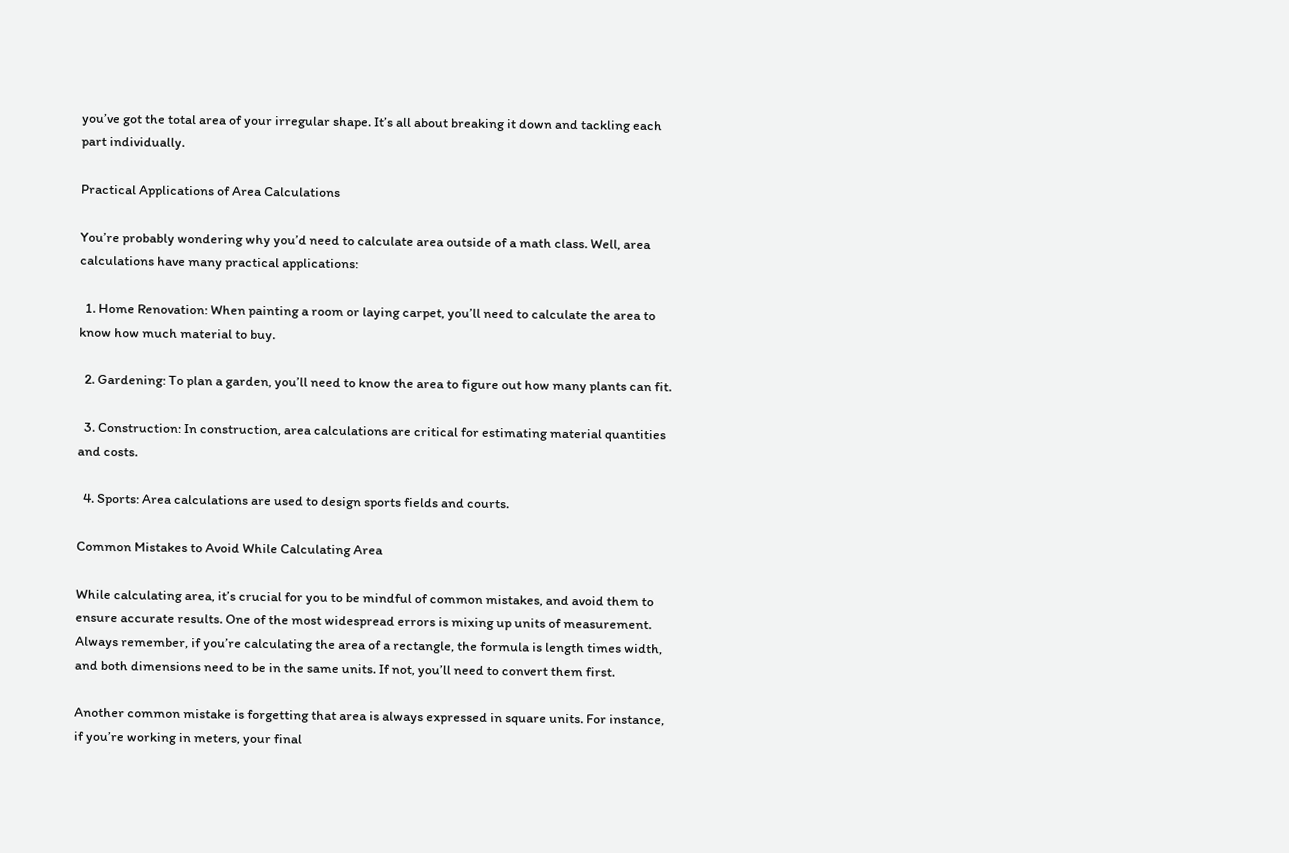you’ve got the total area of your irregular shape. It’s all about breaking it down and tackling each part individually.

Practical Applications of Area Calculations

You’re probably wondering why you’d need to calculate area outside of a math class. Well, area calculations have many practical applications:

  1. Home Renovation: When painting a room or laying carpet, you’ll need to calculate the area to know how much material to buy.

  2. Gardening: To plan a garden, you’ll need to know the area to figure out how many plants can fit.

  3. Construction: In construction, area calculations are critical for estimating material quantities and costs.

  4. Sports: Area calculations are used to design sports fields and courts.

Common Mistakes to Avoid While Calculating Area

While calculating area, it’s crucial for you to be mindful of common mistakes, and avoid them to ensure accurate results. One of the most widespread errors is mixing up units of measurement. Always remember, if you’re calculating the area of a rectangle, the formula is length times width, and both dimensions need to be in the same units. If not, you’ll need to convert them first.

Another common mistake is forgetting that area is always expressed in square units. For instance, if you’re working in meters, your final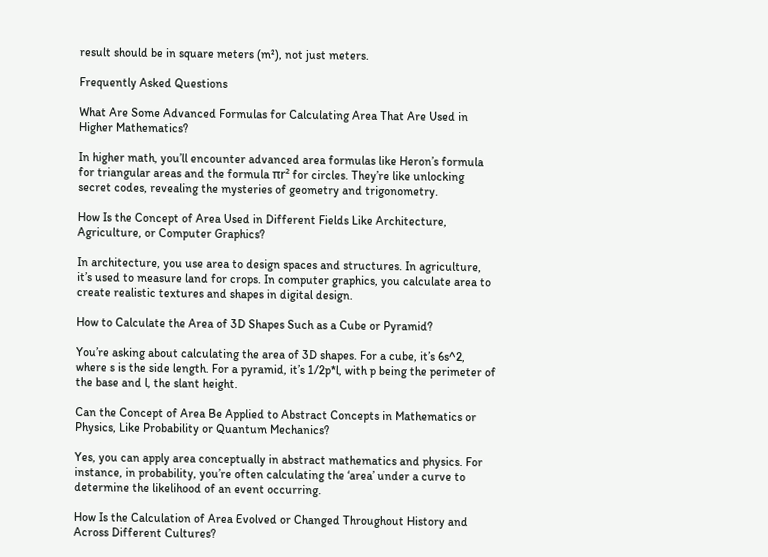result should be in square meters (m²), not just meters.

Frequently Asked Questions

What Are Some Advanced Formulas for Calculating Area That Are Used in Higher Mathematics?

In higher math, you’ll encounter advanced area formulas like Heron’s formula for triangular areas and the formula πr² for circles. They’re like unlocking secret codes, revealing the mysteries of geometry and trigonometry.

How Is the Concept of Area Used in Different Fields Like Architecture, Agriculture, or Computer Graphics?

In architecture, you use area to design spaces and structures. In agriculture, it’s used to measure land for crops. In computer graphics, you calculate area to create realistic textures and shapes in digital design.

How to Calculate the Area of 3D Shapes Such as a Cube or Pyramid?

You’re asking about calculating the area of 3D shapes. For a cube, it’s 6s^2, where s is the side length. For a pyramid, it’s 1/2p*l, with p being the perimeter of the base and l, the slant height.

Can the Concept of Area Be Applied to Abstract Concepts in Mathematics or Physics, Like Probability or Quantum Mechanics?

Yes, you can apply area conceptually in abstract mathematics and physics. For instance, in probability, you’re often calculating the ‘area’ under a curve to determine the likelihood of an event occurring.

How Is the Calculation of Area Evolved or Changed Throughout History and Across Different Cultures?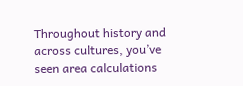Throughout history and across cultures, you’ve seen area calculations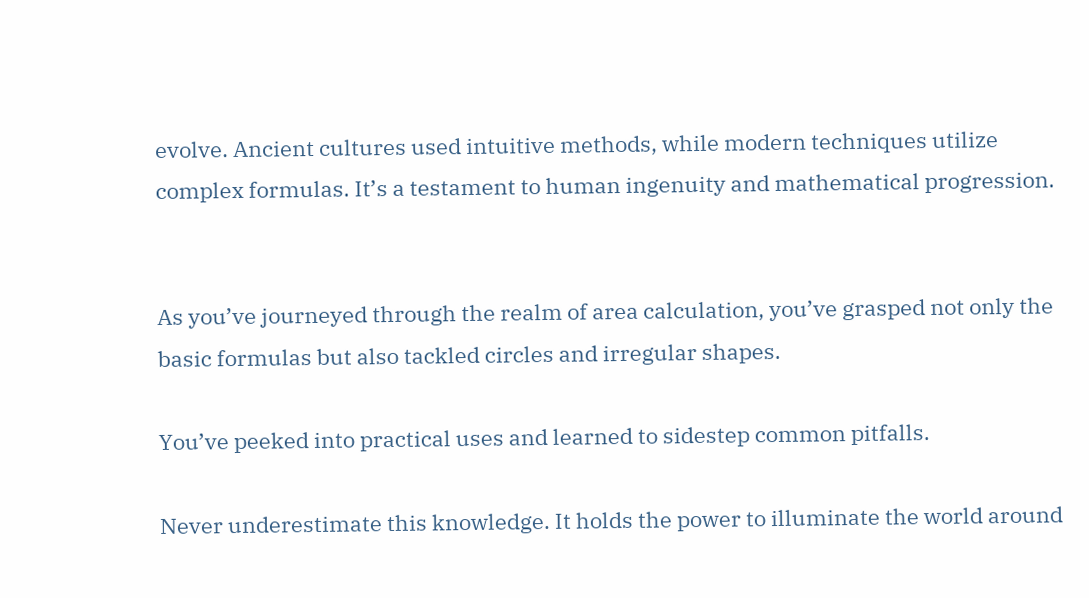evolve. Ancient cultures used intuitive methods, while modern techniques utilize complex formulas. It’s a testament to human ingenuity and mathematical progression.


As you’ve journeyed through the realm of area calculation, you’ve grasped not only the basic formulas but also tackled circles and irregular shapes.

You’ve peeked into practical uses and learned to sidestep common pitfalls.

Never underestimate this knowledge. It holds the power to illuminate the world around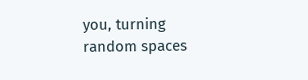you, turning random spaces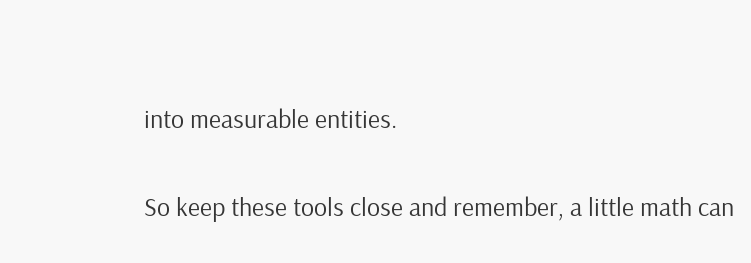into measurable entities.

So keep these tools close and remember, a little math can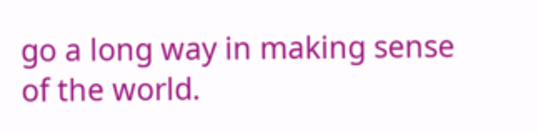go a long way in making sense of the world.